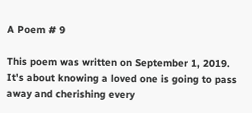A Poem # 9

This poem was written on September 1, 2019. It's about knowing a loved one is going to pass away and cherishing every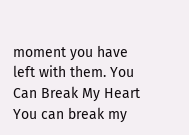moment you have left with them. You Can Break My Heart You can break my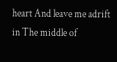heart And leave me adrift in The middle of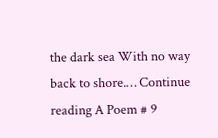the dark sea With no way back to shore.… Continue reading A Poem # 9